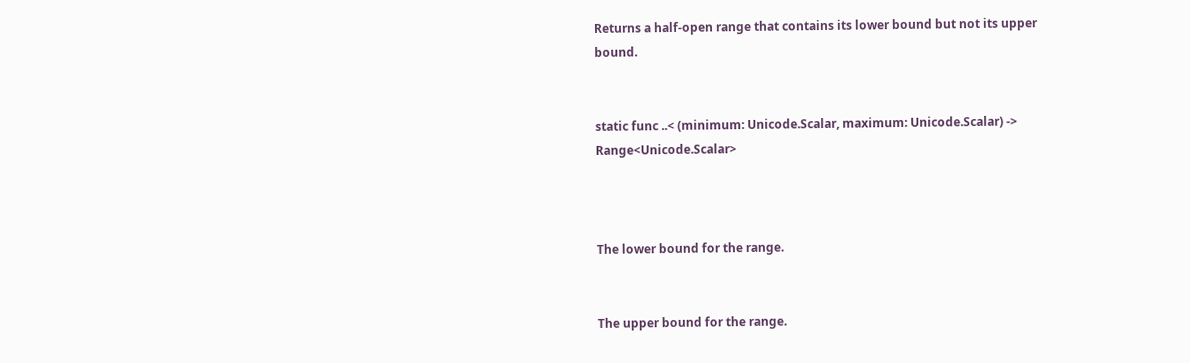Returns a half-open range that contains its lower bound but not its upper bound.


static func ..< (minimum: Unicode.Scalar, maximum: Unicode.Scalar) -> Range<Unicode.Scalar>



The lower bound for the range.


The upper bound for the range.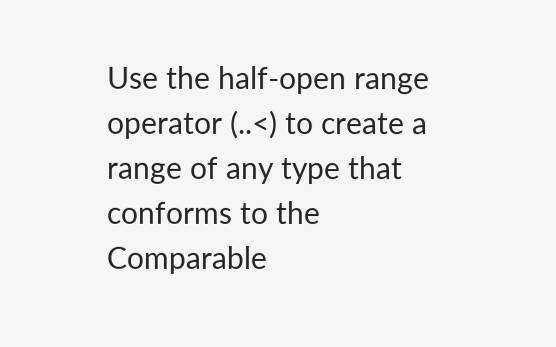Use the half-open range operator (..<) to create a range of any type that conforms to the Comparable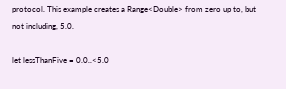protocol. This example creates a Range<Double> from zero up to, but not including, 5.0.

let lessThanFive = 0.0..<5.0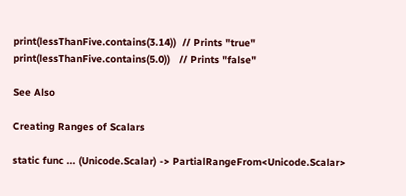print(lessThanFive.contains(3.14))  // Prints "true"
print(lessThanFive.contains(5.0))   // Prints "false"

See Also

Creating Ranges of Scalars

static func ... (Unicode.Scalar) -> PartialRangeFrom<Unicode.Scalar>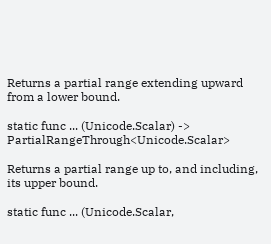Returns a partial range extending upward from a lower bound.

static func ... (Unicode.Scalar) -> PartialRangeThrough<Unicode.Scalar>

Returns a partial range up to, and including, its upper bound.

static func ... (Unicode.Scalar,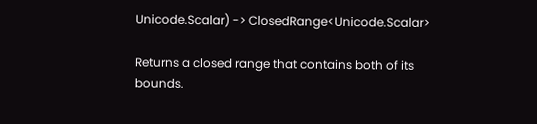Unicode.Scalar) -> ClosedRange<Unicode.Scalar>

Returns a closed range that contains both of its bounds.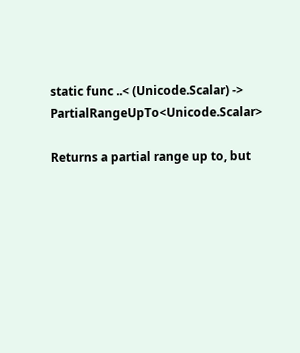static func ..< (Unicode.Scalar) -> PartialRangeUpTo<Unicode.Scalar>

Returns a partial range up to, but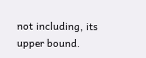not including, its upper bound.